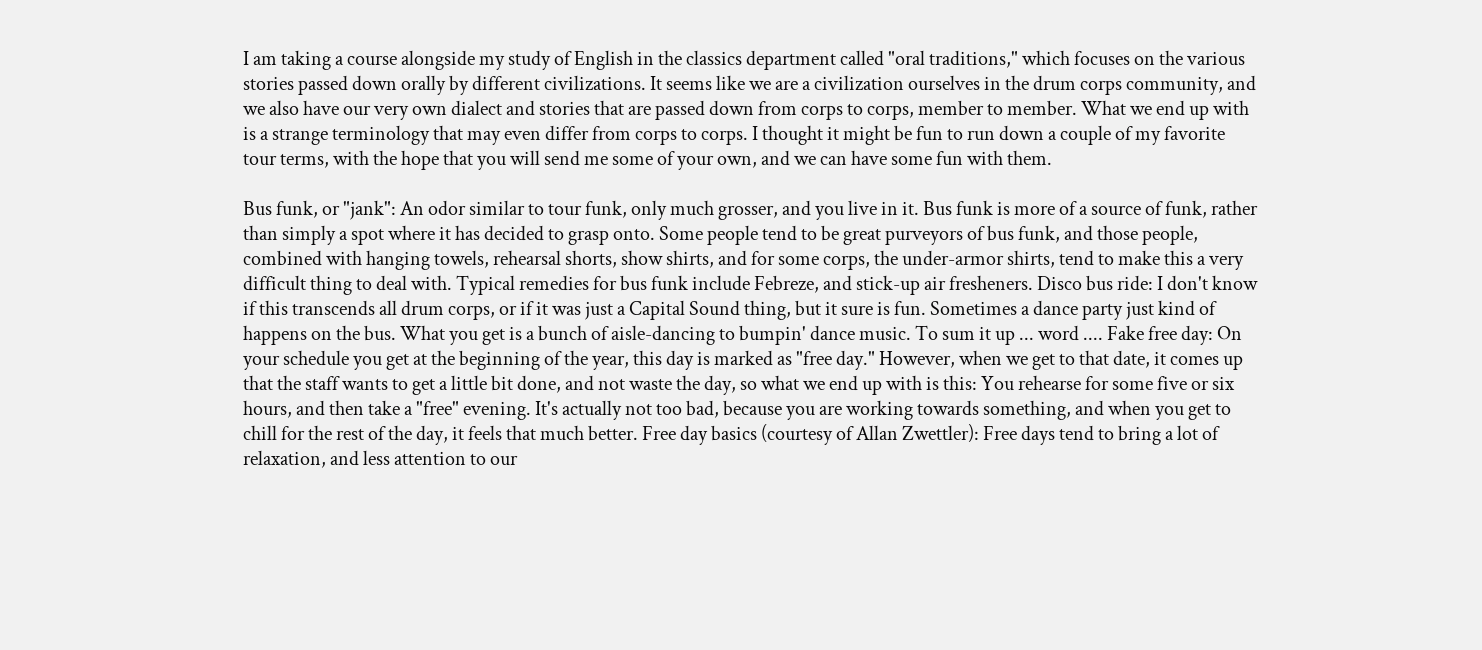I am taking a course alongside my study of English in the classics department called "oral traditions," which focuses on the various stories passed down orally by different civilizations. It seems like we are a civilization ourselves in the drum corps community, and we also have our very own dialect and stories that are passed down from corps to corps, member to member. What we end up with is a strange terminology that may even differ from corps to corps. I thought it might be fun to run down a couple of my favorite tour terms, with the hope that you will send me some of your own, and we can have some fun with them.

Bus funk, or "jank": An odor similar to tour funk, only much grosser, and you live in it. Bus funk is more of a source of funk, rather than simply a spot where it has decided to grasp onto. Some people tend to be great purveyors of bus funk, and those people, combined with hanging towels, rehearsal shorts, show shirts, and for some corps, the under-armor shirts, tend to make this a very difficult thing to deal with. Typical remedies for bus funk include Febreze, and stick-up air fresheners. Disco bus ride: I don't know if this transcends all drum corps, or if it was just a Capital Sound thing, but it sure is fun. Sometimes a dance party just kind of happens on the bus. What you get is a bunch of aisle-dancing to bumpin' dance music. To sum it up ... word .... Fake free day: On your schedule you get at the beginning of the year, this day is marked as "free day." However, when we get to that date, it comes up that the staff wants to get a little bit done, and not waste the day, so what we end up with is this: You rehearse for some five or six hours, and then take a "free" evening. It's actually not too bad, because you are working towards something, and when you get to chill for the rest of the day, it feels that much better. Free day basics (courtesy of Allan Zwettler): Free days tend to bring a lot of relaxation, and less attention to our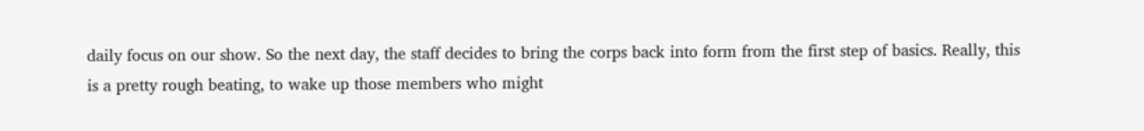daily focus on our show. So the next day, the staff decides to bring the corps back into form from the first step of basics. Really, this is a pretty rough beating, to wake up those members who might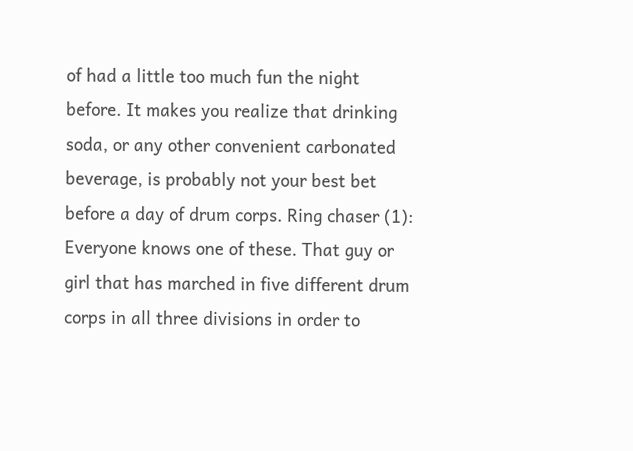of had a little too much fun the night before. It makes you realize that drinking soda, or any other convenient carbonated beverage, is probably not your best bet before a day of drum corps. Ring chaser (1): Everyone knows one of these. That guy or girl that has marched in five different drum corps in all three divisions in order to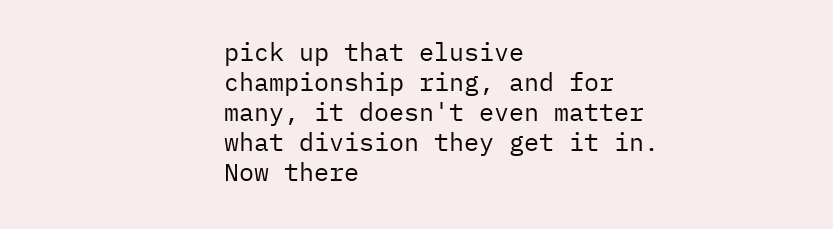pick up that elusive championship ring, and for many, it doesn't even matter what division they get it in. Now there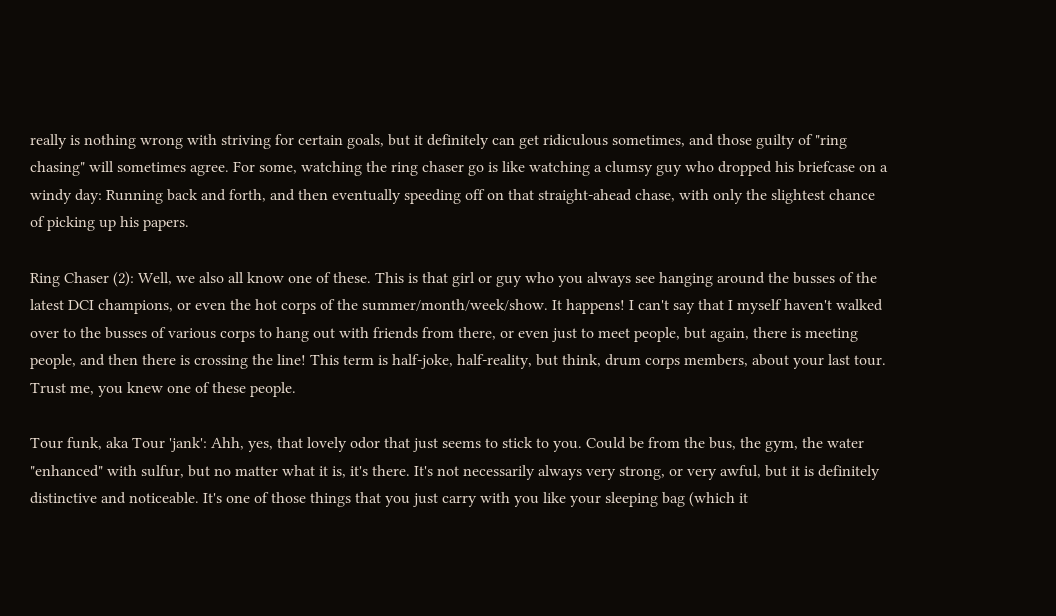really is nothing wrong with striving for certain goals, but it definitely can get ridiculous sometimes, and those guilty of "ring chasing" will sometimes agree. For some, watching the ring chaser go is like watching a clumsy guy who dropped his briefcase on a windy day: Running back and forth, and then eventually speeding off on that straight-ahead chase, with only the slightest chance of picking up his papers.

Ring Chaser (2): Well, we also all know one of these. This is that girl or guy who you always see hanging around the busses of the latest DCI champions, or even the hot corps of the summer/month/week/show. It happens! I can't say that I myself haven't walked over to the busses of various corps to hang out with friends from there, or even just to meet people, but again, there is meeting people, and then there is crossing the line! This term is half-joke, half-reality, but think, drum corps members, about your last tour. Trust me, you knew one of these people.

Tour funk, aka Tour 'jank': Ahh, yes, that lovely odor that just seems to stick to you. Could be from the bus, the gym, the water "enhanced" with sulfur, but no matter what it is, it's there. It's not necessarily always very strong, or very awful, but it is definitely distinctive and noticeable. It's one of those things that you just carry with you like your sleeping bag (which it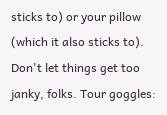sticks to) or your pillow (which it also sticks to). Don't let things get too janky, folks. Tour goggles: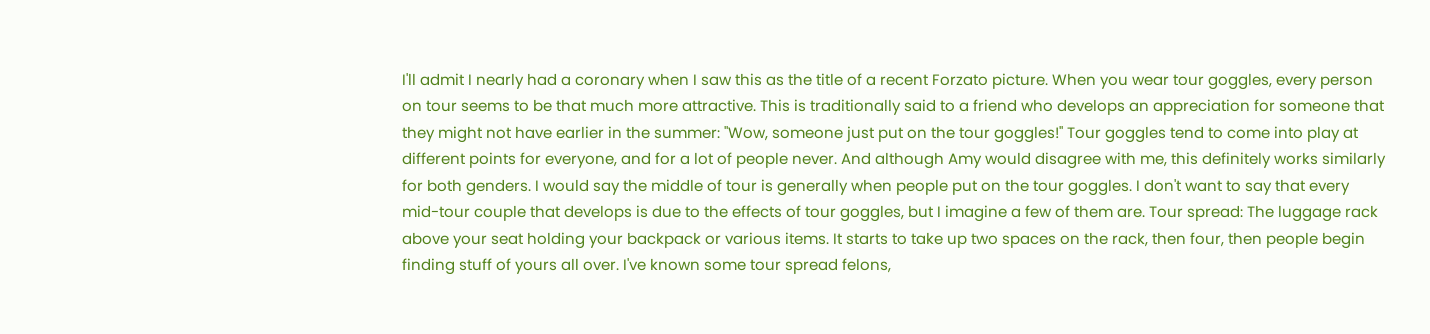I'll admit I nearly had a coronary when I saw this as the title of a recent Forzato picture. When you wear tour goggles, every person on tour seems to be that much more attractive. This is traditionally said to a friend who develops an appreciation for someone that they might not have earlier in the summer: "Wow, someone just put on the tour goggles!" Tour goggles tend to come into play at different points for everyone, and for a lot of people never. And although Amy would disagree with me, this definitely works similarly for both genders. I would say the middle of tour is generally when people put on the tour goggles. I don't want to say that every mid-tour couple that develops is due to the effects of tour goggles, but I imagine a few of them are. Tour spread: The luggage rack above your seat holding your backpack or various items. It starts to take up two spaces on the rack, then four, then people begin finding stuff of yours all over. I've known some tour spread felons,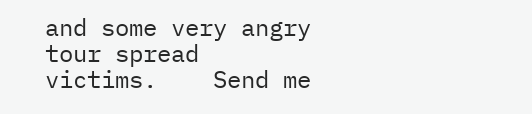and some very angry tour spread victims.    Send me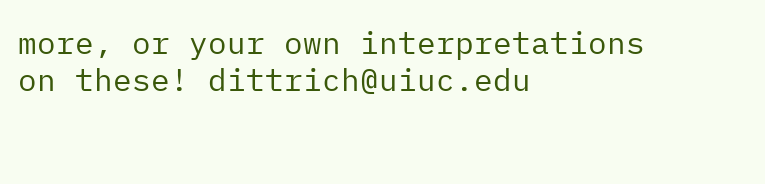more, or your own interpretations on these! dittrich@uiuc.edu